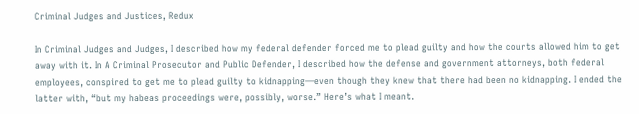Criminal Judges and Justices, Redux

In Criminal Judges and Judges, I described how my federal defender forced me to plead guilty and how the courts allowed him to get away with it. In A Criminal Prosecutor and Public Defender, I described how the defense and government attorneys, both federal employees, conspired to get me to plead guilty to kidnapping—even though they knew that there had been no kidnapping. I ended the latter with, “but my habeas proceedings were, possibly, worse.” Here’s what I meant.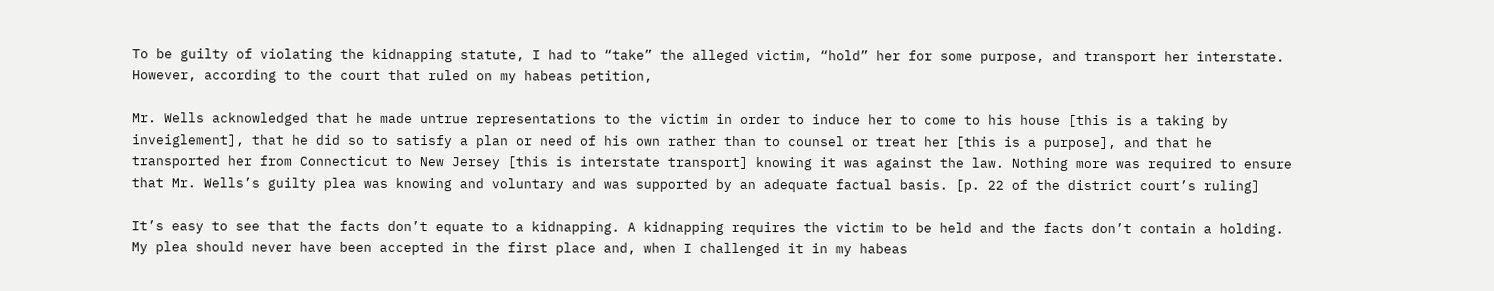To be guilty of violating the kidnapping statute, I had to “take” the alleged victim, “hold” her for some purpose, and transport her interstate. However, according to the court that ruled on my habeas petition,

Mr. Wells acknowledged that he made untrue representations to the victim in order to induce her to come to his house [this is a taking by inveiglement], that he did so to satisfy a plan or need of his own rather than to counsel or treat her [this is a purpose], and that he transported her from Connecticut to New Jersey [this is interstate transport] knowing it was against the law. Nothing more was required to ensure that Mr. Wells’s guilty plea was knowing and voluntary and was supported by an adequate factual basis. [p. 22 of the district court’s ruling]

It’s easy to see that the facts don’t equate to a kidnapping. A kidnapping requires the victim to be held and the facts don’t contain a holding. My plea should never have been accepted in the first place and, when I challenged it in my habeas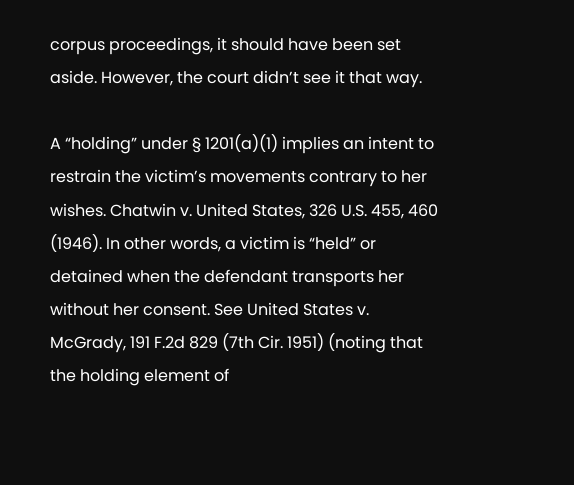corpus proceedings, it should have been set aside. However, the court didn’t see it that way.

A “holding” under § 1201(a)(1) implies an intent to restrain the victim’s movements contrary to her wishes. Chatwin v. United States, 326 U.S. 455, 460 (1946). In other words, a victim is “held” or detained when the defendant transports her without her consent. See United States v. McGrady, 191 F.2d 829 (7th Cir. 1951) (noting that the holding element of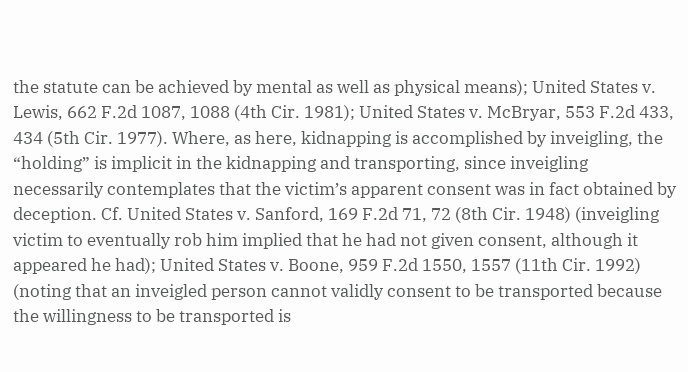the statute can be achieved by mental as well as physical means); United States v. Lewis, 662 F.2d 1087, 1088 (4th Cir. 1981); United States v. McBryar, 553 F.2d 433, 434 (5th Cir. 1977). Where, as here, kidnapping is accomplished by inveigling, the “holding” is implicit in the kidnapping and transporting, since inveigling necessarily contemplates that the victim’s apparent consent was in fact obtained by deception. Cf. United States v. Sanford, 169 F.2d 71, 72 (8th Cir. 1948) (inveigling victim to eventually rob him implied that he had not given consent, although it appeared he had); United States v. Boone, 959 F.2d 1550, 1557 (11th Cir. 1992) (noting that an inveigled person cannot validly consent to be transported because the willingness to be transported is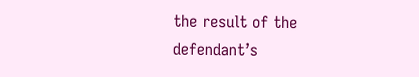the result of the defendant’s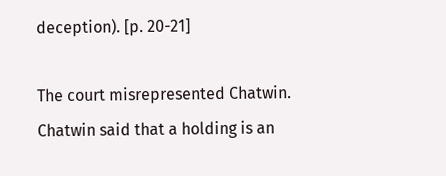deception). [p. 20-21]

The court misrepresented Chatwin. Chatwin said that a holding is an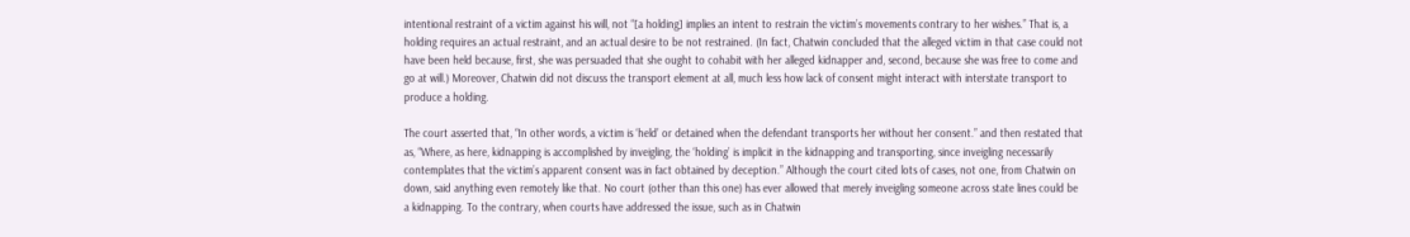intentional restraint of a victim against his will, not “[a holding] implies an intent to restrain the victim’s movements contrary to her wishes.” That is, a holding requires an actual restraint, and an actual desire to be not restrained. (In fact, Chatwin concluded that the alleged victim in that case could not have been held because, first, she was persuaded that she ought to cohabit with her alleged kidnapper and, second, because she was free to come and go at will.) Moreover, Chatwin did not discuss the transport element at all, much less how lack of consent might interact with interstate transport to produce a holding.

The court asserted that, “In other words, a victim is ‘held’ or detained when the defendant transports her without her consent.” and then restated that as, “Where, as here, kidnapping is accomplished by inveigling, the ‘holding’ is implicit in the kidnapping and transporting, since inveigling necessarily contemplates that the victim’s apparent consent was in fact obtained by deception.” Although the court cited lots of cases, not one, from Chatwin on down, said anything even remotely like that. No court (other than this one) has ever allowed that merely inveigling someone across state lines could be a kidnapping. To the contrary, when courts have addressed the issue, such as in Chatwin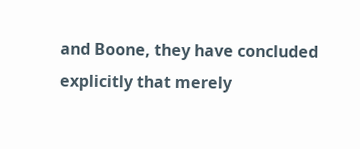and Boone, they have concluded explicitly that merely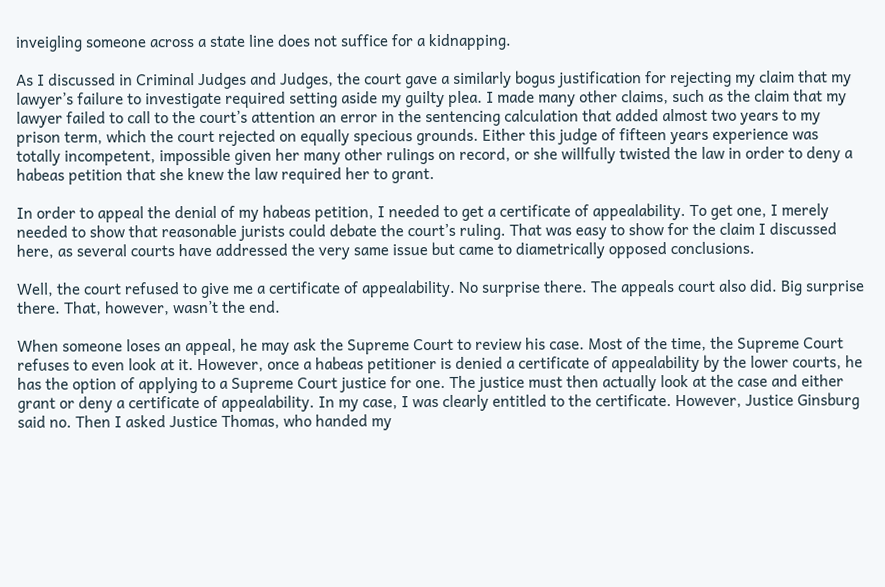inveigling someone across a state line does not suffice for a kidnapping.

As I discussed in Criminal Judges and Judges, the court gave a similarly bogus justification for rejecting my claim that my lawyer’s failure to investigate required setting aside my guilty plea. I made many other claims, such as the claim that my lawyer failed to call to the court’s attention an error in the sentencing calculation that added almost two years to my prison term, which the court rejected on equally specious grounds. Either this judge of fifteen years experience was totally incompetent, impossible given her many other rulings on record, or she willfully twisted the law in order to deny a habeas petition that she knew the law required her to grant.

In order to appeal the denial of my habeas petition, I needed to get a certificate of appealability. To get one, I merely needed to show that reasonable jurists could debate the court’s ruling. That was easy to show for the claim I discussed here, as several courts have addressed the very same issue but came to diametrically opposed conclusions.

Well, the court refused to give me a certificate of appealability. No surprise there. The appeals court also did. Big surprise there. That, however, wasn’t the end.

When someone loses an appeal, he may ask the Supreme Court to review his case. Most of the time, the Supreme Court refuses to even look at it. However, once a habeas petitioner is denied a certificate of appealability by the lower courts, he has the option of applying to a Supreme Court justice for one. The justice must then actually look at the case and either grant or deny a certificate of appealability. In my case, I was clearly entitled to the certificate. However, Justice Ginsburg said no. Then I asked Justice Thomas, who handed my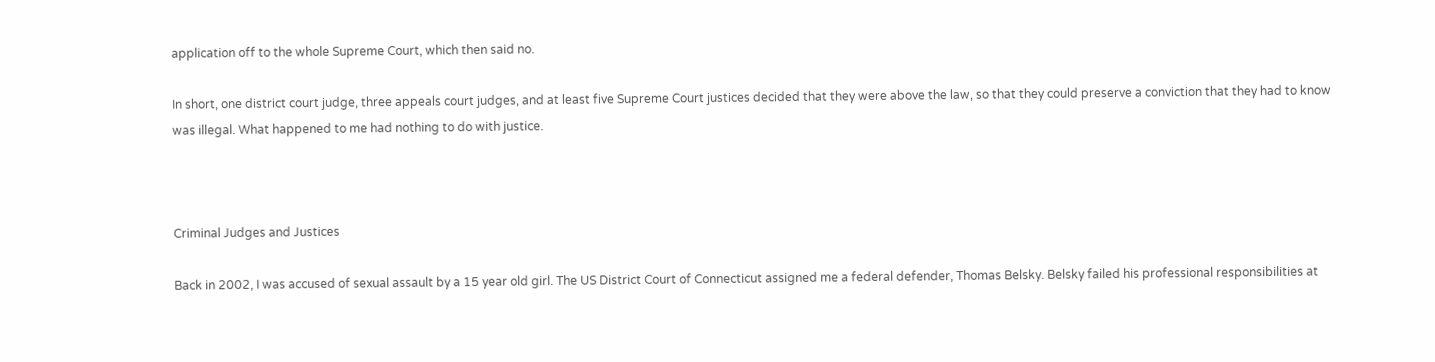application off to the whole Supreme Court, which then said no.

In short, one district court judge, three appeals court judges, and at least five Supreme Court justices decided that they were above the law, so that they could preserve a conviction that they had to know was illegal. What happened to me had nothing to do with justice.



Criminal Judges and Justices

Back in 2002, I was accused of sexual assault by a 15 year old girl. The US District Court of Connecticut assigned me a federal defender, Thomas Belsky. Belsky failed his professional responsibilities at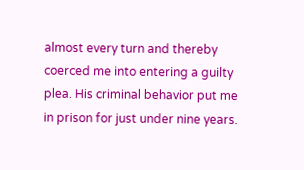almost every turn and thereby coerced me into entering a guilty plea. His criminal behavior put me in prison for just under nine years.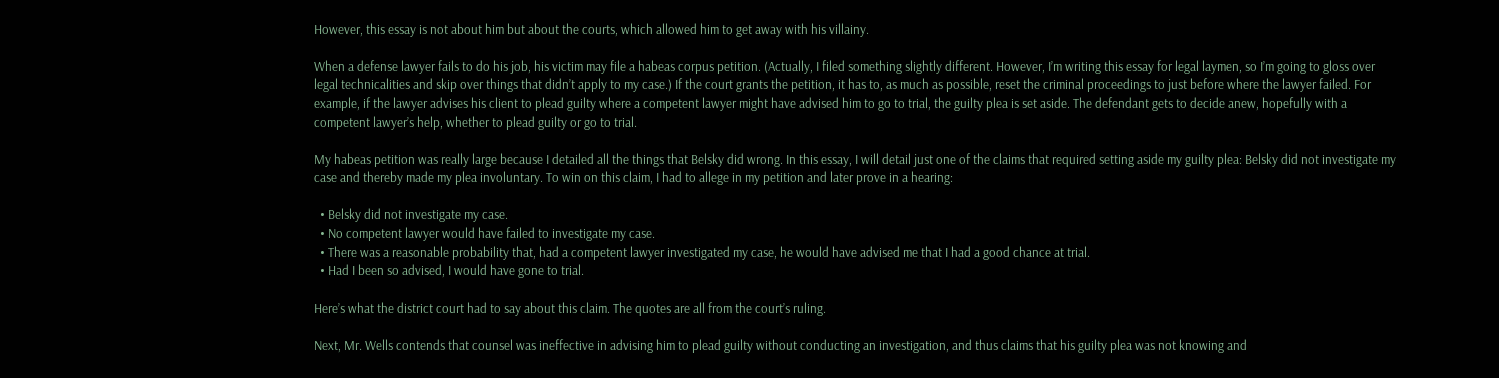However, this essay is not about him but about the courts, which allowed him to get away with his villainy.

When a defense lawyer fails to do his job, his victim may file a habeas corpus petition. (Actually, I filed something slightly different. However, I’m writing this essay for legal laymen, so I’m going to gloss over legal technicalities and skip over things that didn’t apply to my case.) If the court grants the petition, it has to, as much as possible, reset the criminal proceedings to just before where the lawyer failed. For example, if the lawyer advises his client to plead guilty where a competent lawyer might have advised him to go to trial, the guilty plea is set aside. The defendant gets to decide anew, hopefully with a competent lawyer’s help, whether to plead guilty or go to trial.

My habeas petition was really large because I detailed all the things that Belsky did wrong. In this essay, I will detail just one of the claims that required setting aside my guilty plea: Belsky did not investigate my case and thereby made my plea involuntary. To win on this claim, I had to allege in my petition and later prove in a hearing:

  • Belsky did not investigate my case.
  • No competent lawyer would have failed to investigate my case.
  • There was a reasonable probability that, had a competent lawyer investigated my case, he would have advised me that I had a good chance at trial.
  • Had I been so advised, I would have gone to trial.

Here’s what the district court had to say about this claim. The quotes are all from the court’s ruling.

Next, Mr. Wells contends that counsel was ineffective in advising him to plead guilty without conducting an investigation, and thus claims that his guilty plea was not knowing and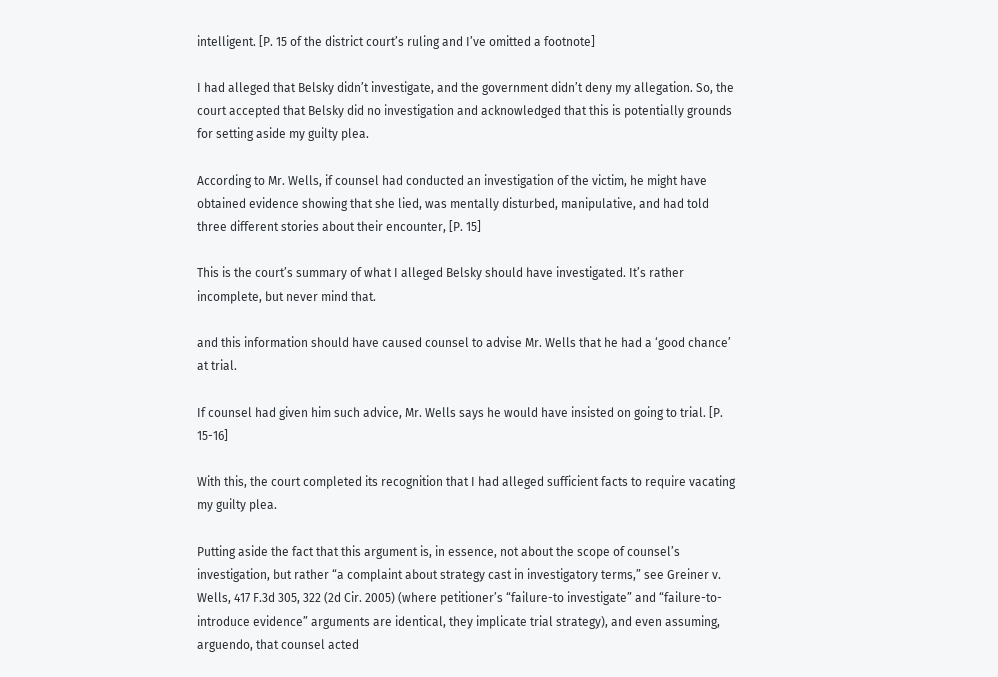intelligent. [P. 15 of the district court’s ruling and I’ve omitted a footnote]

I had alleged that Belsky didn’t investigate, and the government didn’t deny my allegation. So, the court accepted that Belsky did no investigation and acknowledged that this is potentially grounds for setting aside my guilty plea.

According to Mr. Wells, if counsel had conducted an investigation of the victim, he might have obtained evidence showing that she lied, was mentally disturbed, manipulative, and had told three different stories about their encounter, [P. 15]

This is the court’s summary of what I alleged Belsky should have investigated. It’s rather incomplete, but never mind that.

and this information should have caused counsel to advise Mr. Wells that he had a ‘good chance’ at trial.

If counsel had given him such advice, Mr. Wells says he would have insisted on going to trial. [P. 15-16]

With this, the court completed its recognition that I had alleged sufficient facts to require vacating my guilty plea.

Putting aside the fact that this argument is, in essence, not about the scope of counsel’s investigation, but rather “a complaint about strategy cast in investigatory terms,” see Greiner v. Wells, 417 F.3d 305, 322 (2d Cir. 2005) (where petitioner’s “failure-to investigate” and “failure-to-introduce evidence” arguments are identical, they implicate trial strategy), and even assuming, arguendo, that counsel acted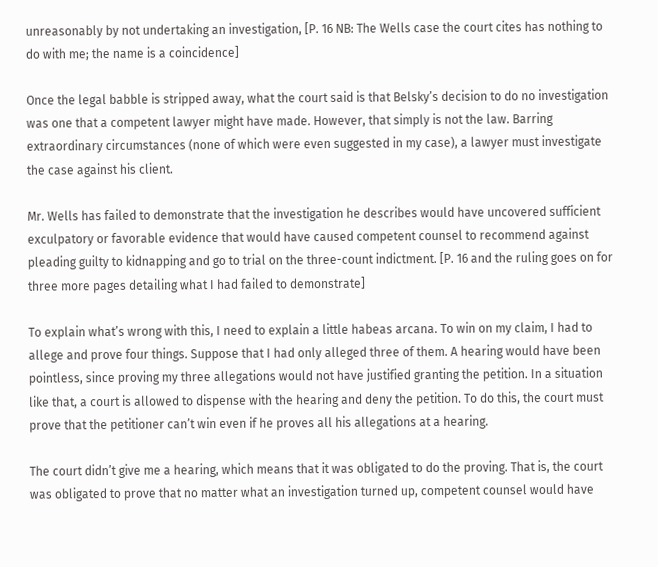unreasonably by not undertaking an investigation, [P. 16 NB: The Wells case the court cites has nothing to do with me; the name is a coincidence]

Once the legal babble is stripped away, what the court said is that Belsky’s decision to do no investigation was one that a competent lawyer might have made. However, that simply is not the law. Barring extraordinary circumstances (none of which were even suggested in my case), a lawyer must investigate the case against his client.

Mr. Wells has failed to demonstrate that the investigation he describes would have uncovered sufficient exculpatory or favorable evidence that would have caused competent counsel to recommend against pleading guilty to kidnapping and go to trial on the three-count indictment. [P. 16 and the ruling goes on for three more pages detailing what I had failed to demonstrate]

To explain what’s wrong with this, I need to explain a little habeas arcana. To win on my claim, I had to allege and prove four things. Suppose that I had only alleged three of them. A hearing would have been pointless, since proving my three allegations would not have justified granting the petition. In a situation like that, a court is allowed to dispense with the hearing and deny the petition. To do this, the court must prove that the petitioner can’t win even if he proves all his allegations at a hearing.

The court didn’t give me a hearing, which means that it was obligated to do the proving. That is, the court was obligated to prove that no matter what an investigation turned up, competent counsel would have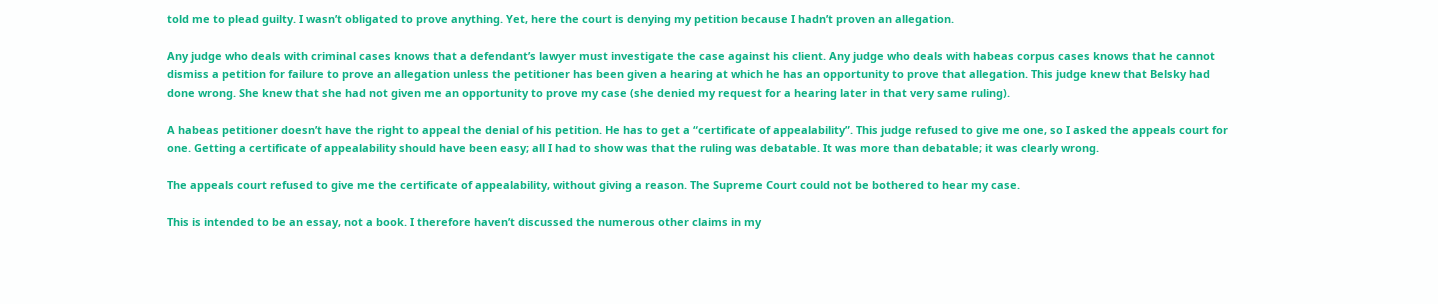told me to plead guilty. I wasn’t obligated to prove anything. Yet, here the court is denying my petition because I hadn’t proven an allegation.

Any judge who deals with criminal cases knows that a defendant’s lawyer must investigate the case against his client. Any judge who deals with habeas corpus cases knows that he cannot dismiss a petition for failure to prove an allegation unless the petitioner has been given a hearing at which he has an opportunity to prove that allegation. This judge knew that Belsky had done wrong. She knew that she had not given me an opportunity to prove my case (she denied my request for a hearing later in that very same ruling).

A habeas petitioner doesn’t have the right to appeal the denial of his petition. He has to get a “certificate of appealability”. This judge refused to give me one, so I asked the appeals court for one. Getting a certificate of appealability should have been easy; all I had to show was that the ruling was debatable. It was more than debatable; it was clearly wrong.

The appeals court refused to give me the certificate of appealability, without giving a reason. The Supreme Court could not be bothered to hear my case.

This is intended to be an essay, not a book. I therefore haven’t discussed the numerous other claims in my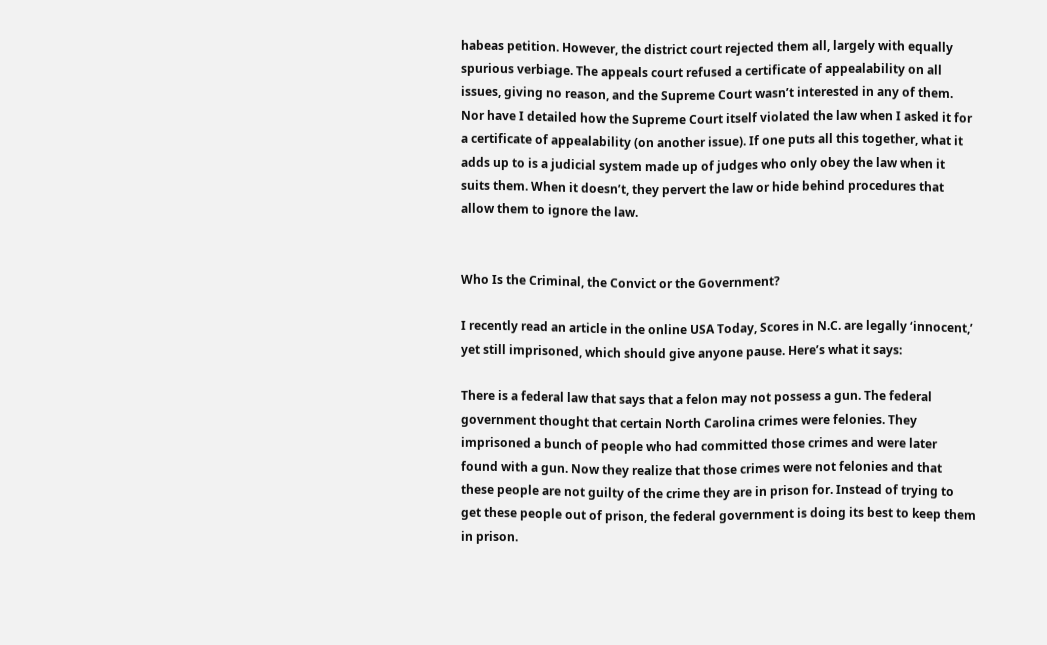habeas petition. However, the district court rejected them all, largely with equally spurious verbiage. The appeals court refused a certificate of appealability on all issues, giving no reason, and the Supreme Court wasn’t interested in any of them. Nor have I detailed how the Supreme Court itself violated the law when I asked it for a certificate of appealability (on another issue). If one puts all this together, what it adds up to is a judicial system made up of judges who only obey the law when it suits them. When it doesn’t, they pervert the law or hide behind procedures that allow them to ignore the law.


Who Is the Criminal, the Convict or the Government?

I recently read an article in the online USA Today, Scores in N.C. are legally ‘innocent,’ yet still imprisoned, which should give anyone pause. Here’s what it says:

There is a federal law that says that a felon may not possess a gun. The federal government thought that certain North Carolina crimes were felonies. They imprisoned a bunch of people who had committed those crimes and were later found with a gun. Now they realize that those crimes were not felonies and that these people are not guilty of the crime they are in prison for. Instead of trying to get these people out of prison, the federal government is doing its best to keep them in prison.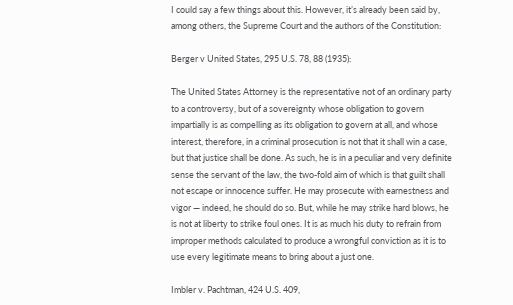I could say a few things about this. However, it’s already been said by, among others, the Supreme Court and the authors of the Constitution:

Berger v United States, 295 U.S. 78, 88 (1935):

The United States Attorney is the representative not of an ordinary party to a controversy, but of a sovereignty whose obligation to govern impartially is as compelling as its obligation to govern at all, and whose interest, therefore, in a criminal prosecution is not that it shall win a case, but that justice shall be done. As such, he is in a peculiar and very definite sense the servant of the law, the two-fold aim of which is that guilt shall not escape or innocence suffer. He may prosecute with earnestness and vigor — indeed, he should do so. But, while he may strike hard blows, he is not at liberty to strike foul ones. It is as much his duty to refrain from improper methods calculated to produce a wrongful conviction as it is to use every legitimate means to bring about a just one.

Imbler v. Pachtman, 424 U.S. 409,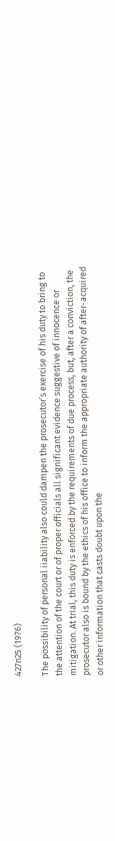427n25 (1976)

The possibility of personal iiability also could dampen the prosecutor’s exercise of his duty to bring to the attention of the court or of proper officials all significant evidence suggestive of innocence or mitigation. At trial, this duty is enforced by the requirements of due process, but, after a conviction, the prosecutor also is bound by the ethics of his office to inform the appropriate authority of after-acquired or other information that casts doubt upon the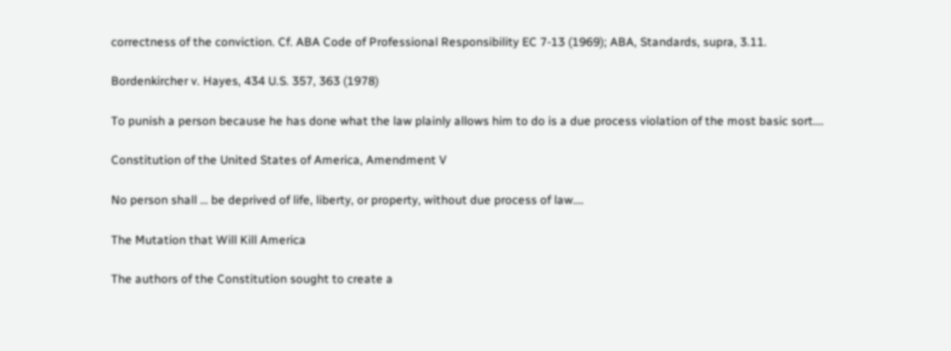correctness of the conviction. Cf. ABA Code of Professional Responsibility EC 7-13 (1969); ABA, Standards, supra, 3.11.

Bordenkircher v. Hayes, 434 U.S. 357, 363 (1978)

To punish a person because he has done what the law plainly allows him to do is a due process violation of the most basic sort….

Constitution of the United States of America, Amendment V

No person shall … be deprived of life, liberty, or property, without due process of law….

The Mutation that Will Kill America

The authors of the Constitution sought to create a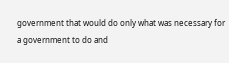government that would do only what was necessary for a government to do and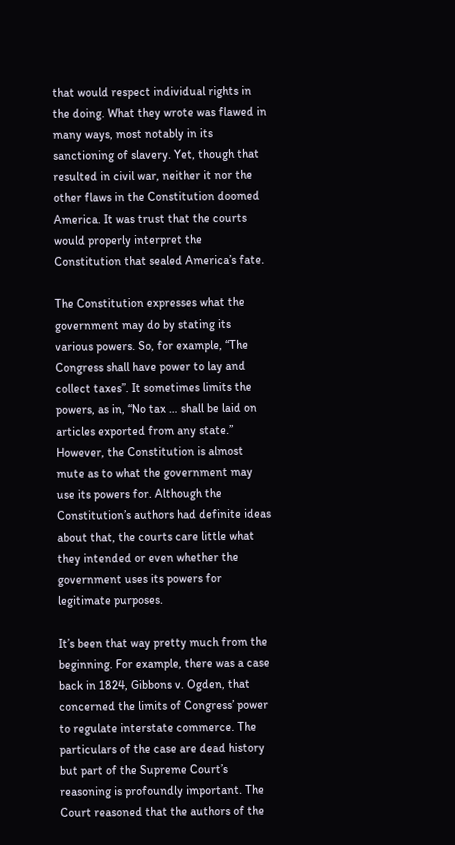that would respect individual rights in the doing. What they wrote was flawed in many ways, most notably in its sanctioning of slavery. Yet, though that resulted in civil war, neither it nor the other flaws in the Constitution doomed America. It was trust that the courts would properly interpret the Constitution that sealed America’s fate.

The Constitution expresses what the government may do by stating its various powers. So, for example, “The Congress shall have power to lay and collect taxes”. It sometimes limits the powers, as in, “No tax … shall be laid on articles exported from any state.” However, the Constitution is almost mute as to what the government may use its powers for. Although the Constitution’s authors had definite ideas about that, the courts care little what they intended or even whether the government uses its powers for legitimate purposes.

It’s been that way pretty much from the beginning. For example, there was a case back in 1824, Gibbons v. Ogden, that concerned the limits of Congress’ power to regulate interstate commerce. The particulars of the case are dead history but part of the Supreme Court’s reasoning is profoundly important. The Court reasoned that the authors of the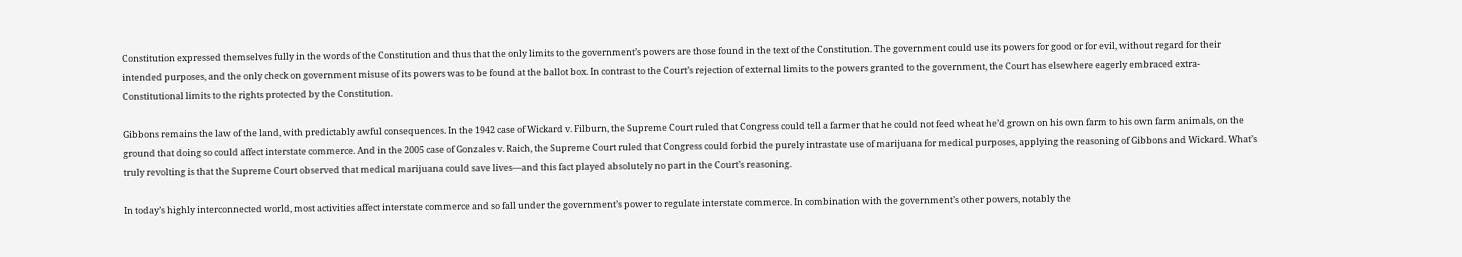Constitution expressed themselves fully in the words of the Constitution and thus that the only limits to the government’s powers are those found in the text of the Constitution. The government could use its powers for good or for evil, without regard for their intended purposes, and the only check on government misuse of its powers was to be found at the ballot box. In contrast to the Court’s rejection of external limits to the powers granted to the government, the Court has elsewhere eagerly embraced extra-Constitutional limits to the rights protected by the Constitution.

Gibbons remains the law of the land, with predictably awful consequences. In the 1942 case of Wickard v. Filburn, the Supreme Court ruled that Congress could tell a farmer that he could not feed wheat he’d grown on his own farm to his own farm animals, on the ground that doing so could affect interstate commerce. And in the 2005 case of Gonzales v. Raich, the Supreme Court ruled that Congress could forbid the purely intrastate use of marijuana for medical purposes, applying the reasoning of Gibbons and Wickard. What’s truly revolting is that the Supreme Court observed that medical marijuana could save lives—and this fact played absolutely no part in the Court’s reasoning.

In today’s highly interconnected world, most activities affect interstate commerce and so fall under the government’s power to regulate interstate commerce. In combination with the government’s other powers, notably the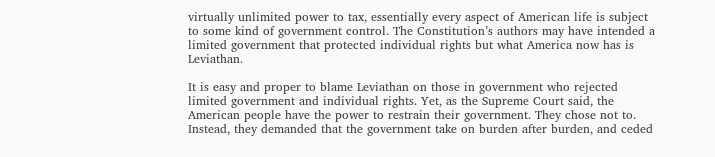virtually unlimited power to tax, essentially every aspect of American life is subject to some kind of government control. The Constitution’s authors may have intended a limited government that protected individual rights but what America now has is Leviathan.

It is easy and proper to blame Leviathan on those in government who rejected limited government and individual rights. Yet, as the Supreme Court said, the American people have the power to restrain their government. They chose not to. Instead, they demanded that the government take on burden after burden, and ceded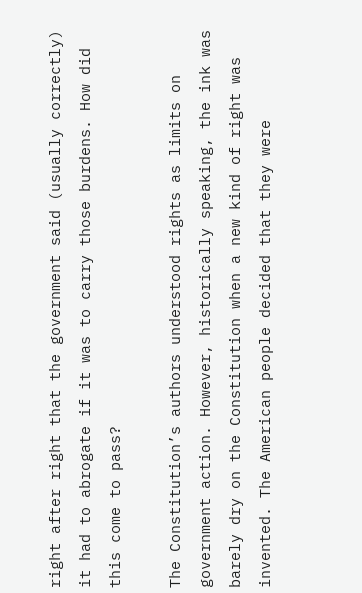right after right that the government said (usually correctly) it had to abrogate if it was to carry those burdens. How did this come to pass?

The Constitution’s authors understood rights as limits on government action. However, historically speaking, the ink was barely dry on the Constitution when a new kind of right was invented. The American people decided that they were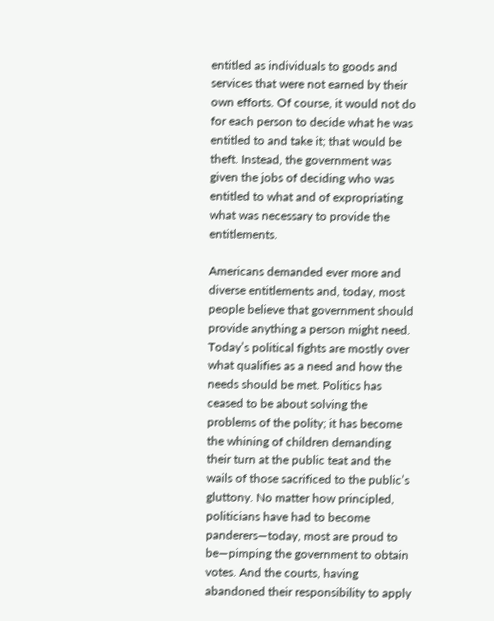entitled as individuals to goods and services that were not earned by their own efforts. Of course, it would not do for each person to decide what he was entitled to and take it; that would be theft. Instead, the government was given the jobs of deciding who was entitled to what and of expropriating what was necessary to provide the entitlements.

Americans demanded ever more and diverse entitlements and, today, most people believe that government should provide anything a person might need. Today’s political fights are mostly over what qualifies as a need and how the needs should be met. Politics has ceased to be about solving the problems of the polity; it has become the whining of children demanding their turn at the public teat and the wails of those sacrificed to the public’s gluttony. No matter how principled, politicians have had to become panderers—today, most are proud to be—pimping the government to obtain votes. And the courts, having abandoned their responsibility to apply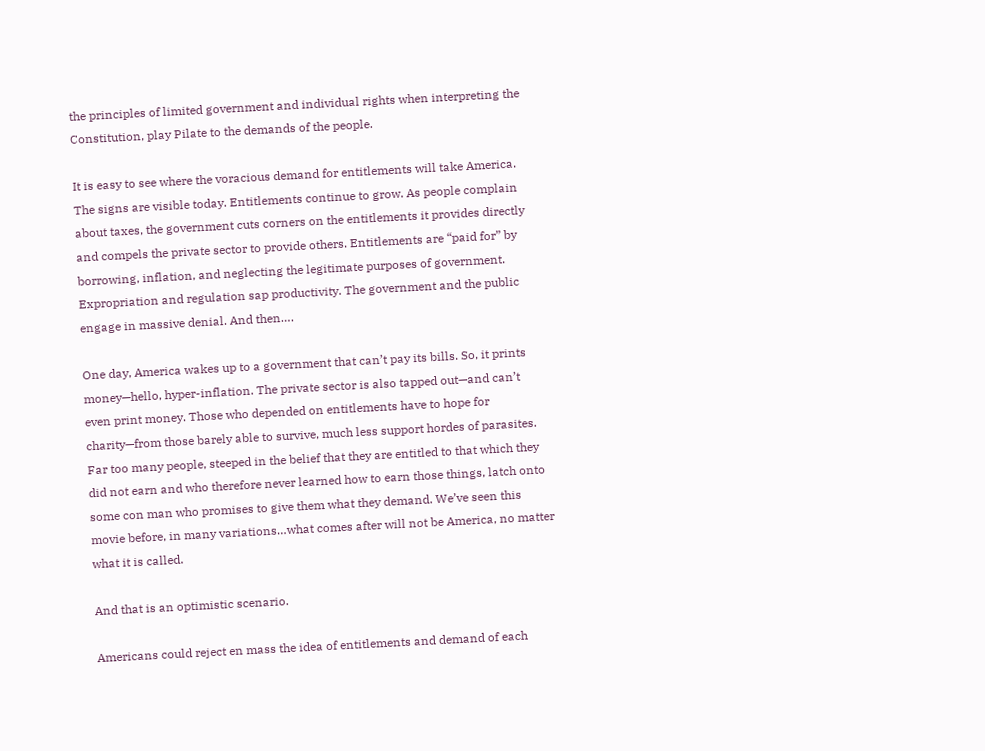the principles of limited government and individual rights when interpreting the Constitution, play Pilate to the demands of the people.

It is easy to see where the voracious demand for entitlements will take America. The signs are visible today. Entitlements continue to grow. As people complain about taxes, the government cuts corners on the entitlements it provides directly and compels the private sector to provide others. Entitlements are “paid for” by borrowing, inflation, and neglecting the legitimate purposes of government. Expropriation and regulation sap productivity. The government and the public engage in massive denial. And then….

One day, America wakes up to a government that can’t pay its bills. So, it prints money—hello, hyper-inflation. The private sector is also tapped out—and can’t even print money. Those who depended on entitlements have to hope for charity—from those barely able to survive, much less support hordes of parasites. Far too many people, steeped in the belief that they are entitled to that which they did not earn and who therefore never learned how to earn those things, latch onto some con man who promises to give them what they demand. We’ve seen this movie before, in many variations…what comes after will not be America, no matter what it is called.

And that is an optimistic scenario.

Americans could reject en mass the idea of entitlements and demand of each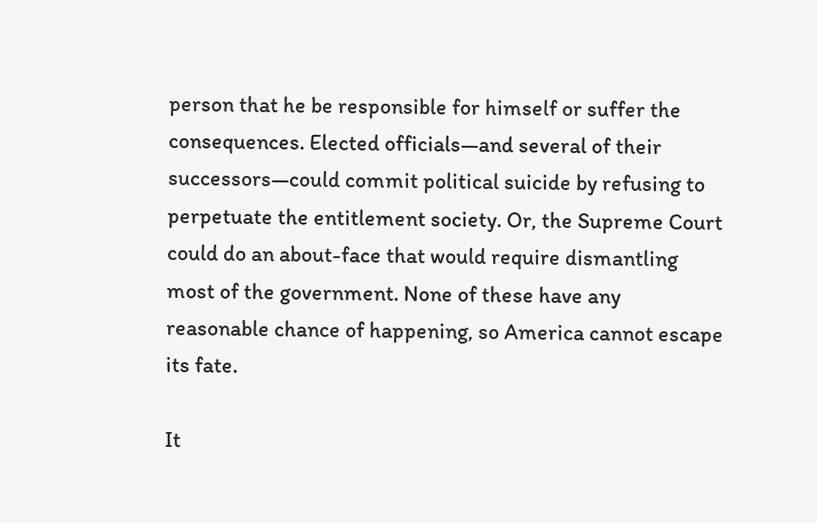person that he be responsible for himself or suffer the consequences. Elected officials—and several of their successors—could commit political suicide by refusing to perpetuate the entitlement society. Or, the Supreme Court could do an about-face that would require dismantling most of the government. None of these have any reasonable chance of happening, so America cannot escape its fate.

It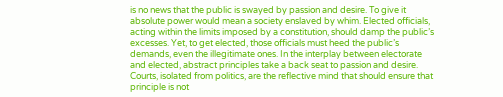is no news that the public is swayed by passion and desire. To give it absolute power would mean a society enslaved by whim. Elected officials, acting within the limits imposed by a constitution, should damp the public’s excesses. Yet, to get elected, those officials must heed the public’s demands, even the illegitimate ones. In the interplay between electorate and elected, abstract principles take a back seat to passion and desire. Courts, isolated from politics, are the reflective mind that should ensure that principle is not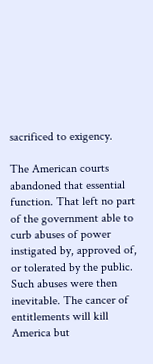sacrificed to exigency.

The American courts abandoned that essential function. That left no part of the government able to curb abuses of power instigated by, approved of, or tolerated by the public. Such abuses were then inevitable. The cancer of entitlements will kill America but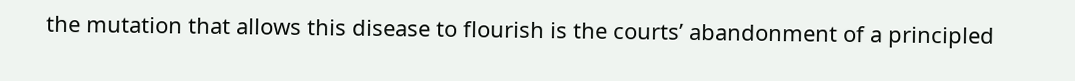the mutation that allows this disease to flourish is the courts’ abandonment of a principled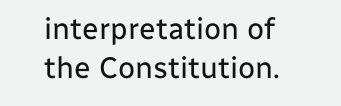interpretation of the Constitution.